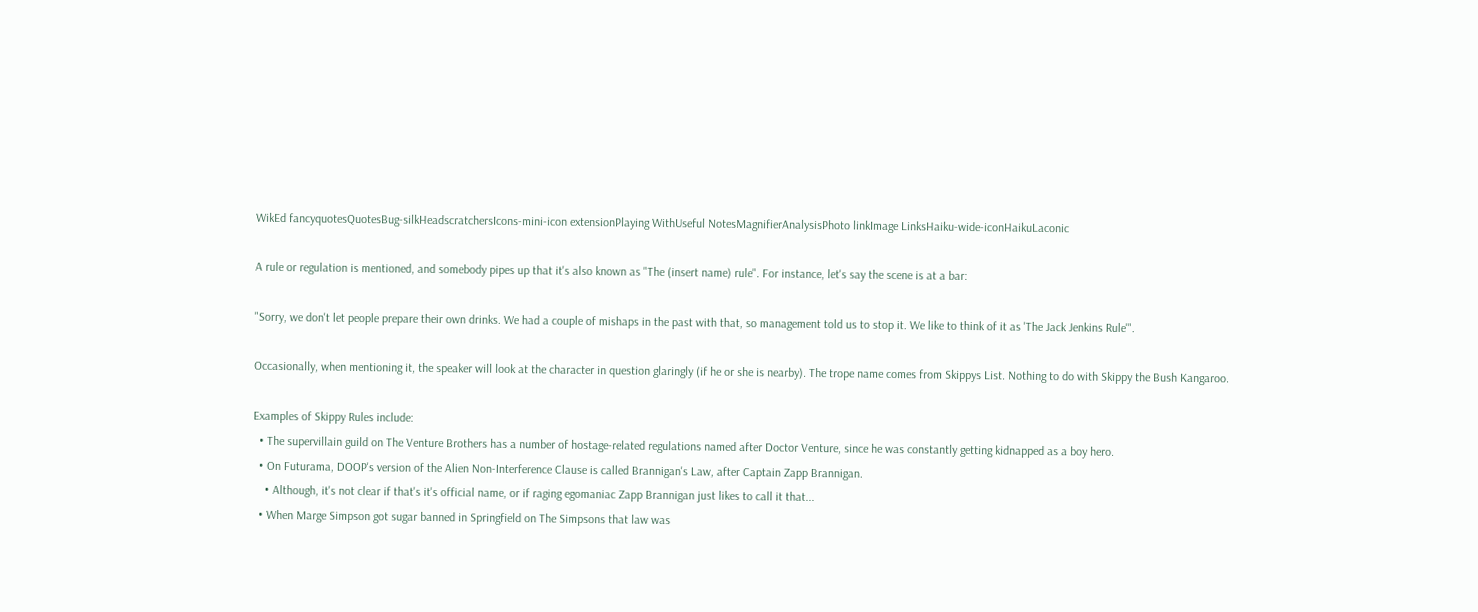WikEd fancyquotesQuotesBug-silkHeadscratchersIcons-mini-icon extensionPlaying WithUseful NotesMagnifierAnalysisPhoto linkImage LinksHaiku-wide-iconHaikuLaconic

A rule or regulation is mentioned, and somebody pipes up that it's also known as "The (insert name) rule". For instance, let's say the scene is at a bar:

"Sorry, we don't let people prepare their own drinks. We had a couple of mishaps in the past with that, so management told us to stop it. We like to think of it as 'The Jack Jenkins Rule'".

Occasionally, when mentioning it, the speaker will look at the character in question glaringly (if he or she is nearby). The trope name comes from Skippys List. Nothing to do with Skippy the Bush Kangaroo.

Examples of Skippy Rules include:
  • The supervillain guild on The Venture Brothers has a number of hostage-related regulations named after Doctor Venture, since he was constantly getting kidnapped as a boy hero.
  • On Futurama, DOOP's version of the Alien Non-Interference Clause is called Brannigan's Law, after Captain Zapp Brannigan.
    • Although, it's not clear if that's it's official name, or if raging egomaniac Zapp Brannigan just likes to call it that...
  • When Marge Simpson got sugar banned in Springfield on The Simpsons that law was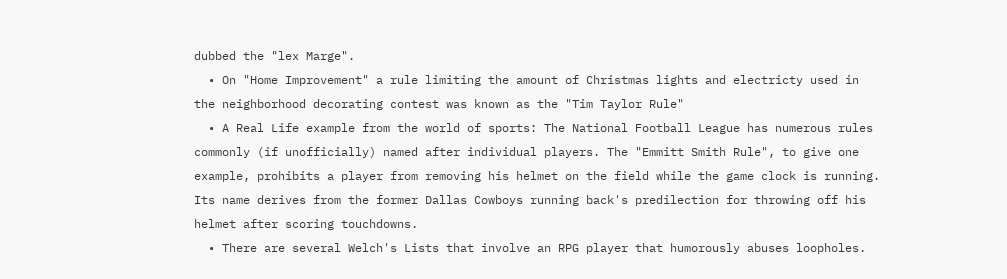dubbed the "lex Marge".
  • On "Home Improvement" a rule limiting the amount of Christmas lights and electricty used in the neighborhood decorating contest was known as the "Tim Taylor Rule"
  • A Real Life example from the world of sports: The National Football League has numerous rules commonly (if unofficially) named after individual players. The "Emmitt Smith Rule", to give one example, prohibits a player from removing his helmet on the field while the game clock is running. Its name derives from the former Dallas Cowboys running back's predilection for throwing off his helmet after scoring touchdowns.
  • There are several Welch's Lists that involve an RPG player that humorously abuses loopholes.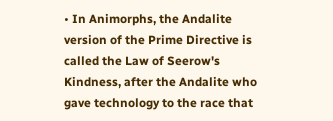• In Animorphs, the Andalite version of the Prime Directive is called the Law of Seerow's Kindness, after the Andalite who gave technology to the race that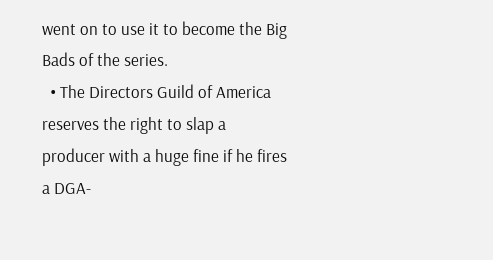went on to use it to become the Big Bads of the series.
  • The Directors Guild of America reserves the right to slap a producer with a huge fine if he fires a DGA-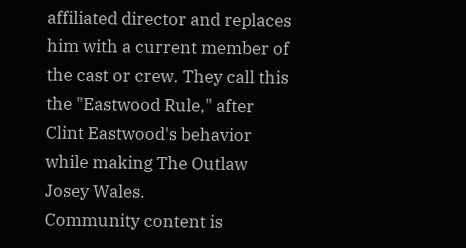affiliated director and replaces him with a current member of the cast or crew. They call this the "Eastwood Rule," after Clint Eastwood's behavior while making The Outlaw Josey Wales.
Community content is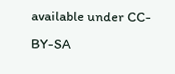available under CC-BY-SA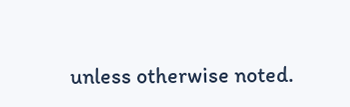unless otherwise noted.